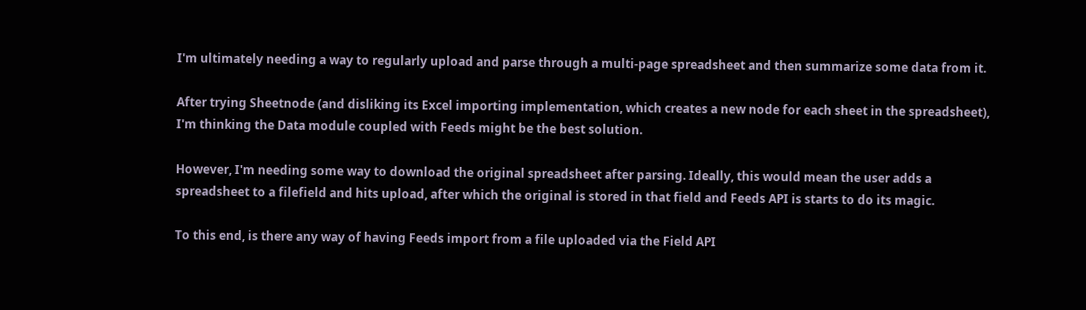I'm ultimately needing a way to regularly upload and parse through a multi-page spreadsheet and then summarize some data from it.

After trying Sheetnode (and disliking its Excel importing implementation, which creates a new node for each sheet in the spreadsheet), I'm thinking the Data module coupled with Feeds might be the best solution.

However, I'm needing some way to download the original spreadsheet after parsing. Ideally, this would mean the user adds a spreadsheet to a filefield and hits upload, after which the original is stored in that field and Feeds API is starts to do its magic.

To this end, is there any way of having Feeds import from a file uploaded via the Field API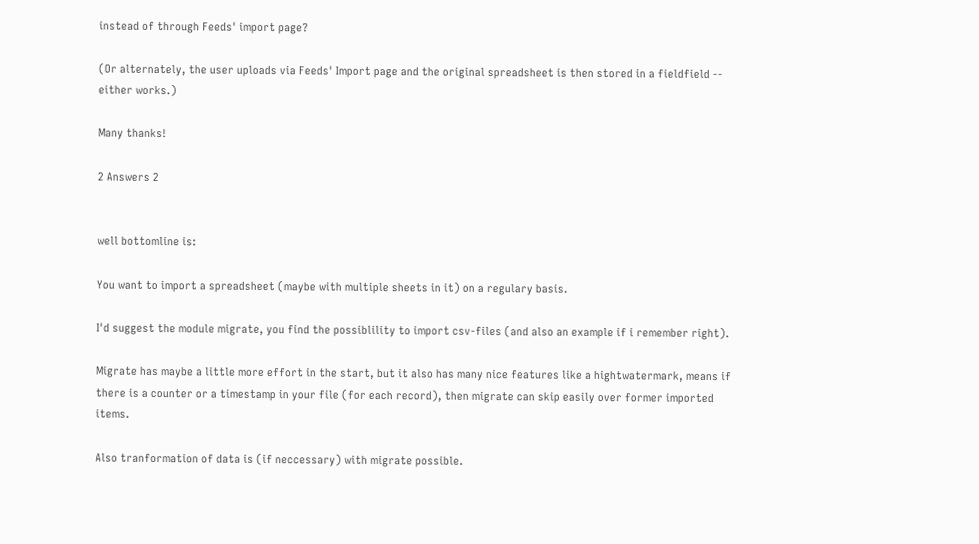instead of through Feeds' import page?

(Or alternately, the user uploads via Feeds' Import page and the original spreadsheet is then stored in a fieldfield -- either works.)

Many thanks!

2 Answers 2


well bottomline is:

You want to import a spreadsheet (maybe with multiple sheets in it) on a regulary basis.

I'd suggest the module migrate, you find the possiblility to import csv-files (and also an example if i remember right).

Migrate has maybe a little more effort in the start, but it also has many nice features like a hightwatermark, means if there is a counter or a timestamp in your file (for each record), then migrate can skip easily over former imported items.

Also tranformation of data is (if neccessary) with migrate possible.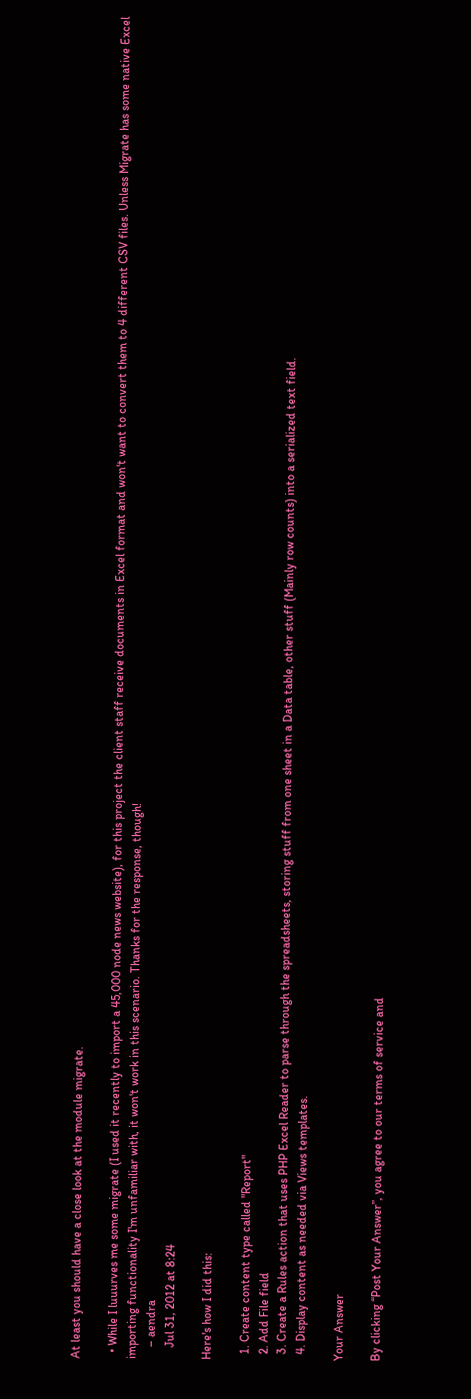At least you should have a close look at the module migrate.

  • While I luuurves me some migrate (I used it recently to import a 45,000 node news website), for this project the client staff receive documents in Excel format and won't want to convert them to 4 different CSV files. Unless Migrate has some native Excel importing functionality I'm unfamiliar with, it won't work in this scenario. Thanks for the response, though!
    – aendra
    Jul 31, 2012 at 8:24

Here's how I did this:

  1. Create content type called "Report"
  2. Add File field
  3. Create a Rules action that uses PHP Excel Reader to parse through the spreadsheets, storing stuff from one sheet in a Data table, other stuff (Mainly row counts) into a serialized text field.
  4. Display content as needed via Views templates.

Your Answer

By clicking “Post Your Answer”, you agree to our terms of service and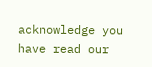acknowledge you have read our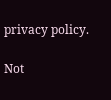privacy policy.

Not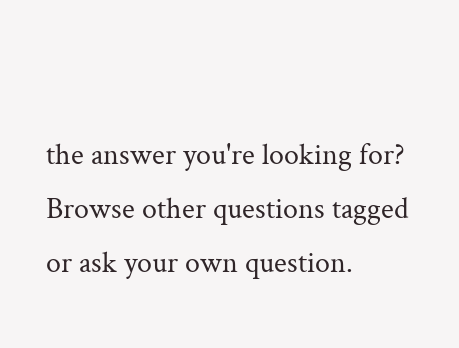the answer you're looking for? Browse other questions tagged or ask your own question.